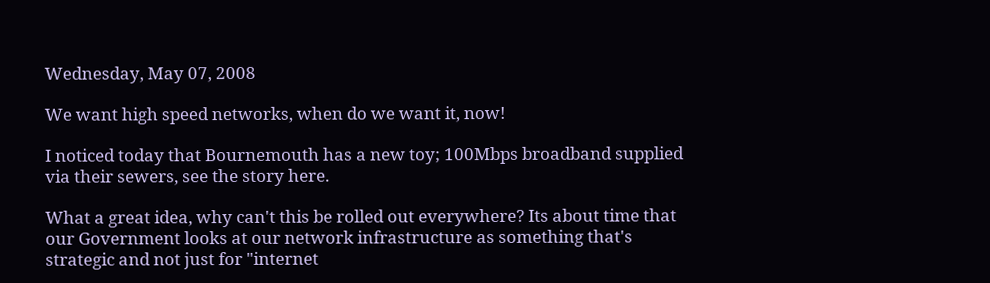Wednesday, May 07, 2008

We want high speed networks, when do we want it, now!

I noticed today that Bournemouth has a new toy; 100Mbps broadband supplied via their sewers, see the story here.

What a great idea, why can't this be rolled out everywhere? Its about time that our Government looks at our network infrastructure as something that's strategic and not just for "internet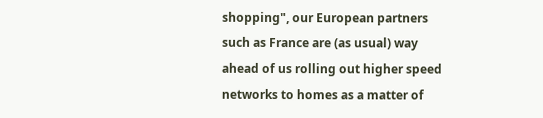shopping", our European partners such as France are (as usual) way ahead of us rolling out higher speed networks to homes as a matter of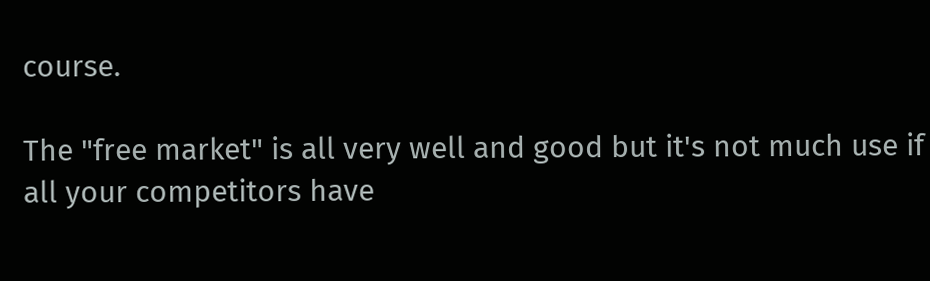course.

The "free market" is all very well and good but it's not much use if all your competitors have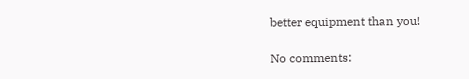better equipment than you!

No comments: